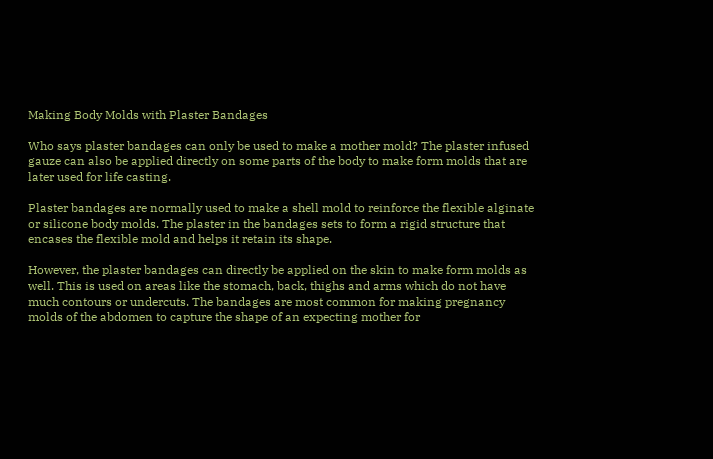Making Body Molds with Plaster Bandages

Who says plaster bandages can only be used to make a mother mold? The plaster infused gauze can also be applied directly on some parts of the body to make form molds that are later used for life casting.

Plaster bandages are normally used to make a shell mold to reinforce the flexible alginate or silicone body molds. The plaster in the bandages sets to form a rigid structure that encases the flexible mold and helps it retain its shape.

However, the plaster bandages can directly be applied on the skin to make form molds as well. This is used on areas like the stomach, back, thighs and arms which do not have much contours or undercuts. The bandages are most common for making pregnancy molds of the abdomen to capture the shape of an expecting mother for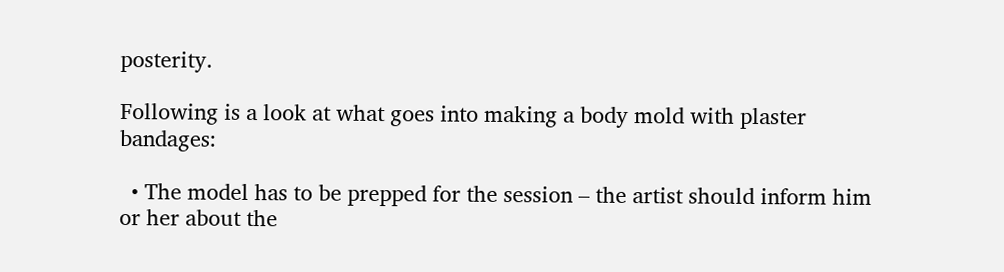posterity.

Following is a look at what goes into making a body mold with plaster bandages:

  • The model has to be prepped for the session – the artist should inform him or her about the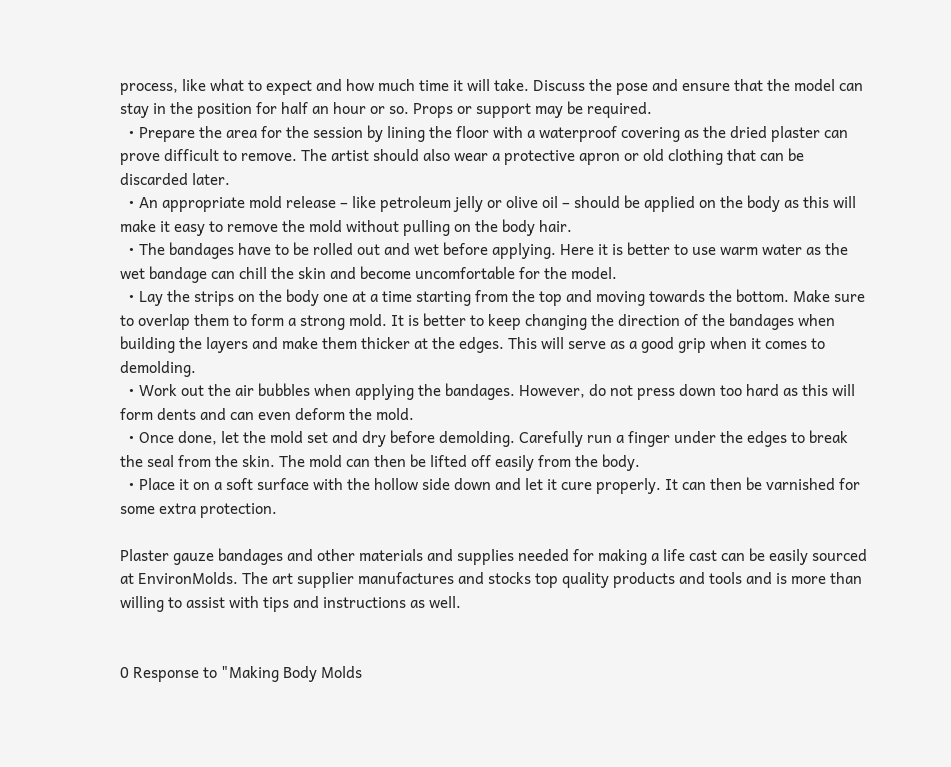process, like what to expect and how much time it will take. Discuss the pose and ensure that the model can stay in the position for half an hour or so. Props or support may be required.
  • Prepare the area for the session by lining the floor with a waterproof covering as the dried plaster can prove difficult to remove. The artist should also wear a protective apron or old clothing that can be discarded later.
  • An appropriate mold release – like petroleum jelly or olive oil – should be applied on the body as this will make it easy to remove the mold without pulling on the body hair.
  • The bandages have to be rolled out and wet before applying. Here it is better to use warm water as the wet bandage can chill the skin and become uncomfortable for the model.
  • Lay the strips on the body one at a time starting from the top and moving towards the bottom. Make sure to overlap them to form a strong mold. It is better to keep changing the direction of the bandages when building the layers and make them thicker at the edges. This will serve as a good grip when it comes to demolding.
  • Work out the air bubbles when applying the bandages. However, do not press down too hard as this will form dents and can even deform the mold.
  • Once done, let the mold set and dry before demolding. Carefully run a finger under the edges to break the seal from the skin. The mold can then be lifted off easily from the body.
  • Place it on a soft surface with the hollow side down and let it cure properly. It can then be varnished for some extra protection.

Plaster gauze bandages and other materials and supplies needed for making a life cast can be easily sourced at EnvironMolds. The art supplier manufactures and stocks top quality products and tools and is more than willing to assist with tips and instructions as well.


0 Response to "Making Body Molds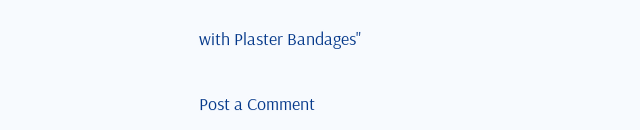with Plaster Bandages"

Post a Comment